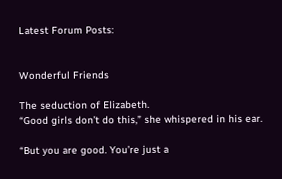Latest Forum Posts:


Wonderful Friends

The seduction of Elizabeth.
“Good girls don’t do this,” she whispered in his ear.

“But you are good. You’re just a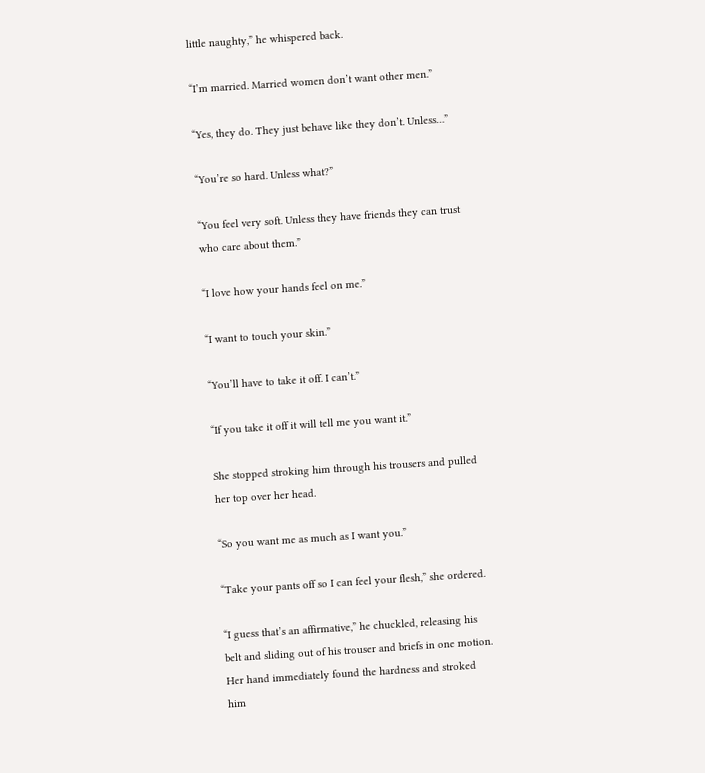little naughty,” he whispered back.

“I’m married. Married women don’t want other men.”

“Yes, they do. They just behave like they don’t. Unless…”

“You’re so hard. Unless what?”

“You feel very soft. Unless they have friends they can trust who care about them.”

“I love how your hands feel on me.”

“I want to touch your skin.”

“You’ll have to take it off. I can’t.”

“If you take it off it will tell me you want it.”

She stopped stroking him through his trousers and pulled her top over her head.

“So you want me as much as I want you.”

“Take your pants off so I can feel your flesh,” she ordered.

“I guess that’s an affirmative,” he chuckled, releasing his belt and sliding out of his trouser and briefs in one motion. Her hand immediately found the hardness and stroked him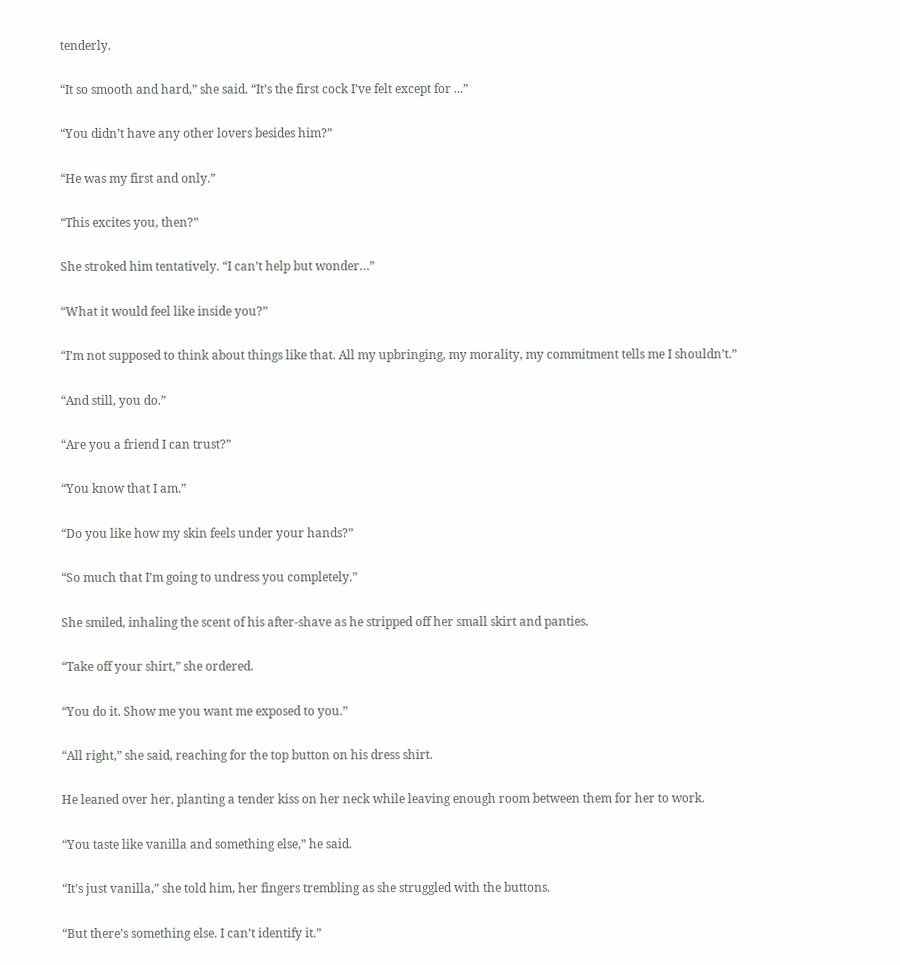tenderly.

“It so smooth and hard,” she said. “It’s the first cock I’ve felt except for ...”

“You didn’t have any other lovers besides him?”

“He was my first and only.”

“This excites you, then?”

She stroked him tentatively. “I can’t help but wonder…”

“What it would feel like inside you?”

“I’m not supposed to think about things like that. All my upbringing, my morality, my commitment tells me I shouldn’t.”

“And still, you do.”

“Are you a friend I can trust?”

“You know that I am.”

“Do you like how my skin feels under your hands?”

“So much that I’m going to undress you completely.”

She smiled, inhaling the scent of his after-shave as he stripped off her small skirt and panties.

“Take off your shirt,” she ordered.

“You do it. Show me you want me exposed to you.”

“All right,” she said, reaching for the top button on his dress shirt.

He leaned over her, planting a tender kiss on her neck while leaving enough room between them for her to work.

“You taste like vanilla and something else,” he said.

“It’s just vanilla,” she told him, her fingers trembling as she struggled with the buttons.

“But there’s something else. I can’t identify it.”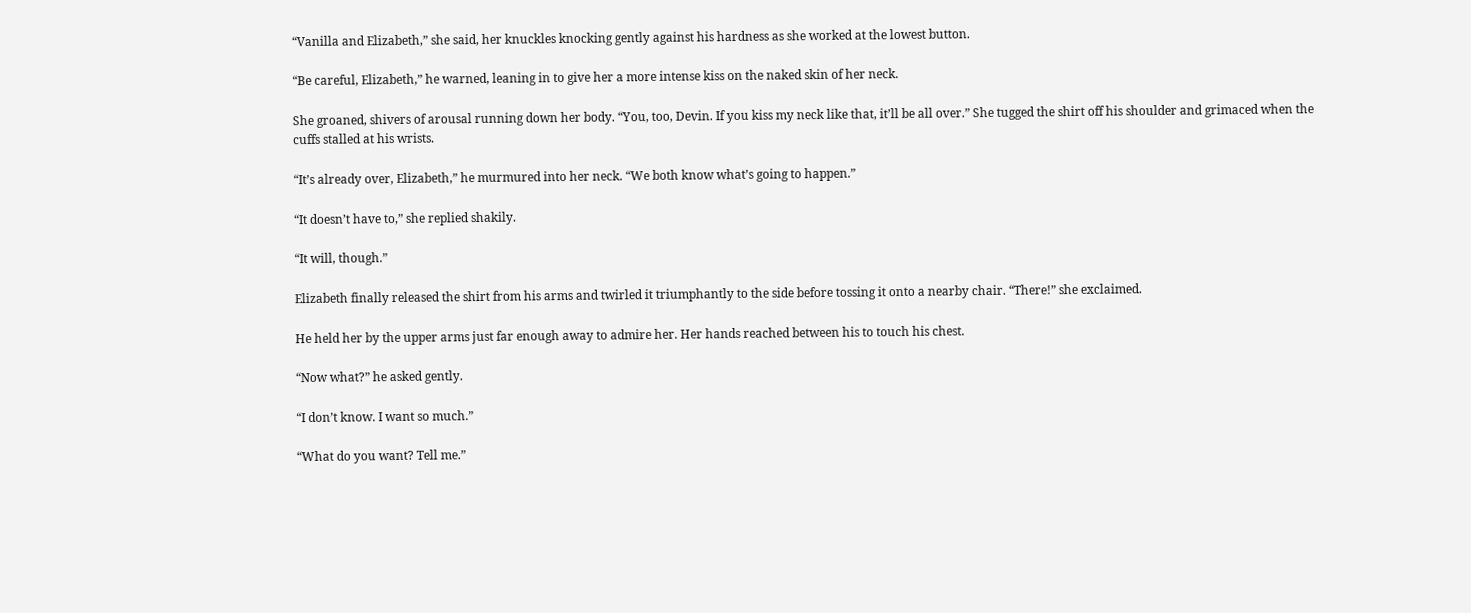“Vanilla and Elizabeth,” she said, her knuckles knocking gently against his hardness as she worked at the lowest button.

“Be careful, Elizabeth,” he warned, leaning in to give her a more intense kiss on the naked skin of her neck.

She groaned, shivers of arousal running down her body. “You, too, Devin. If you kiss my neck like that, it’ll be all over.” She tugged the shirt off his shoulder and grimaced when the cuffs stalled at his wrists.

“It’s already over, Elizabeth,” he murmured into her neck. “We both know what’s going to happen.”

“It doesn’t have to,” she replied shakily.

“It will, though.”

Elizabeth finally released the shirt from his arms and twirled it triumphantly to the side before tossing it onto a nearby chair. “There!” she exclaimed.

He held her by the upper arms just far enough away to admire her. Her hands reached between his to touch his chest.

“Now what?” he asked gently.

“I don’t know. I want so much.”

“What do you want? Tell me.”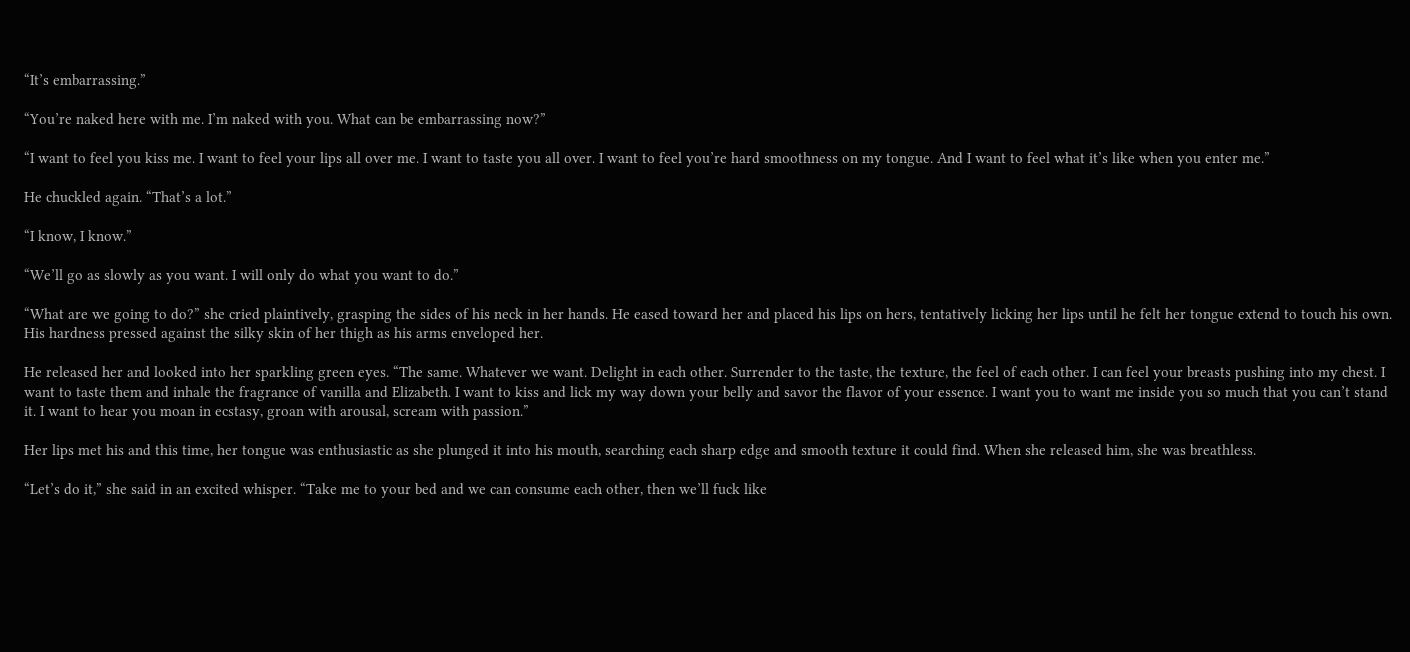“It’s embarrassing.”

“You’re naked here with me. I’m naked with you. What can be embarrassing now?”

“I want to feel you kiss me. I want to feel your lips all over me. I want to taste you all over. I want to feel you’re hard smoothness on my tongue. And I want to feel what it’s like when you enter me.”

He chuckled again. “That’s a lot.”

“I know, I know.”

“We’ll go as slowly as you want. I will only do what you want to do.”

“What are we going to do?” she cried plaintively, grasping the sides of his neck in her hands. He eased toward her and placed his lips on hers, tentatively licking her lips until he felt her tongue extend to touch his own. His hardness pressed against the silky skin of her thigh as his arms enveloped her.

He released her and looked into her sparkling green eyes. “The same. Whatever we want. Delight in each other. Surrender to the taste, the texture, the feel of each other. I can feel your breasts pushing into my chest. I want to taste them and inhale the fragrance of vanilla and Elizabeth. I want to kiss and lick my way down your belly and savor the flavor of your essence. I want you to want me inside you so much that you can’t stand it. I want to hear you moan in ecstasy, groan with arousal, scream with passion.”

Her lips met his and this time, her tongue was enthusiastic as she plunged it into his mouth, searching each sharp edge and smooth texture it could find. When she released him, she was breathless.

“Let’s do it,” she said in an excited whisper. “Take me to your bed and we can consume each other, then we’ll fuck like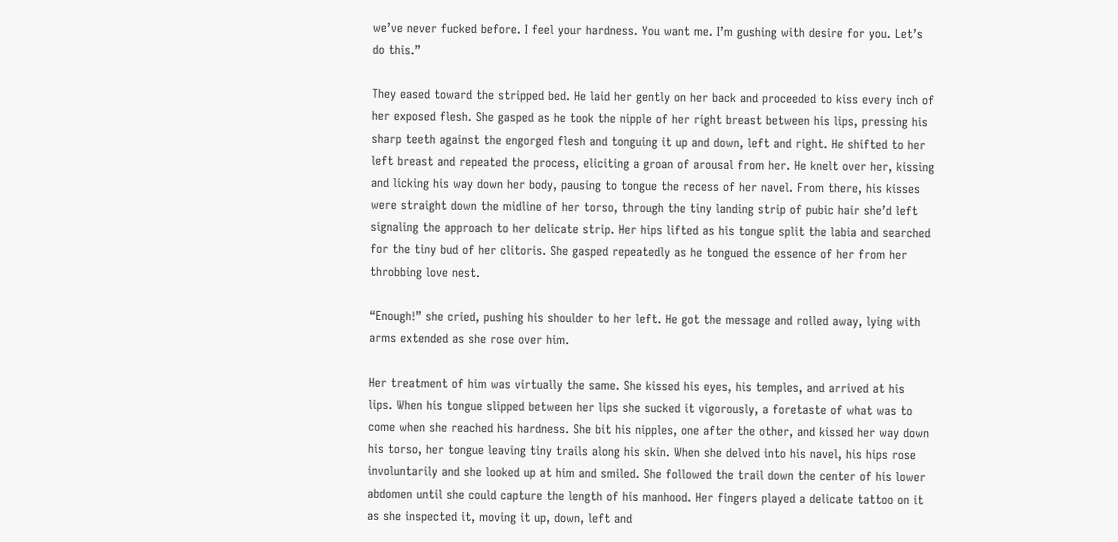we’ve never fucked before. I feel your hardness. You want me. I’m gushing with desire for you. Let’s do this.”

They eased toward the stripped bed. He laid her gently on her back and proceeded to kiss every inch of her exposed flesh. She gasped as he took the nipple of her right breast between his lips, pressing his sharp teeth against the engorged flesh and tonguing it up and down, left and right. He shifted to her left breast and repeated the process, eliciting a groan of arousal from her. He knelt over her, kissing and licking his way down her body, pausing to tongue the recess of her navel. From there, his kisses were straight down the midline of her torso, through the tiny landing strip of pubic hair she’d left signaling the approach to her delicate strip. Her hips lifted as his tongue split the labia and searched for the tiny bud of her clitoris. She gasped repeatedly as he tongued the essence of her from her throbbing love nest.

“Enough!” she cried, pushing his shoulder to her left. He got the message and rolled away, lying with arms extended as she rose over him.

Her treatment of him was virtually the same. She kissed his eyes, his temples, and arrived at his lips. When his tongue slipped between her lips she sucked it vigorously, a foretaste of what was to come when she reached his hardness. She bit his nipples, one after the other, and kissed her way down his torso, her tongue leaving tiny trails along his skin. When she delved into his navel, his hips rose involuntarily and she looked up at him and smiled. She followed the trail down the center of his lower abdomen until she could capture the length of his manhood. Her fingers played a delicate tattoo on it as she inspected it, moving it up, down, left and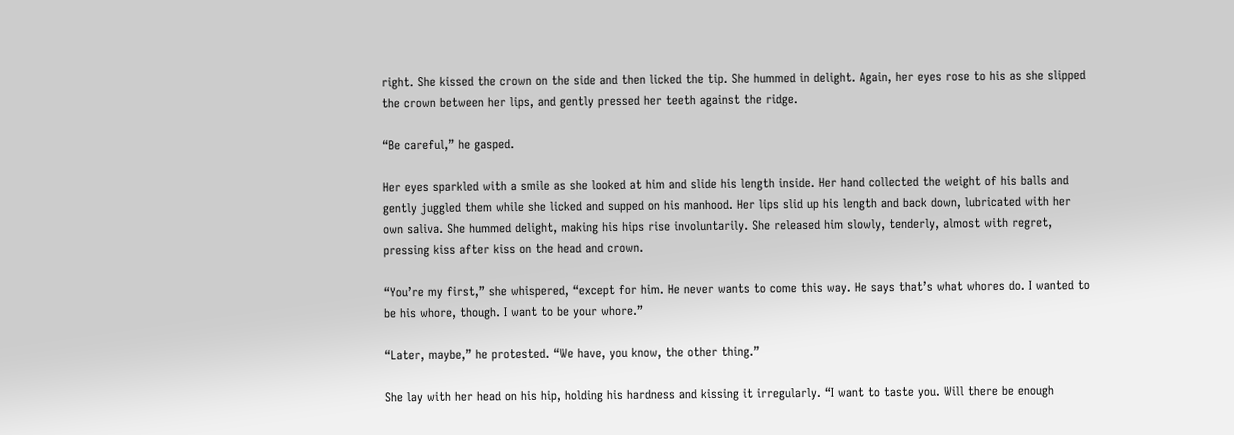right. She kissed the crown on the side and then licked the tip. She hummed in delight. Again, her eyes rose to his as she slipped the crown between her lips, and gently pressed her teeth against the ridge.

“Be careful,” he gasped.

Her eyes sparkled with a smile as she looked at him and slide his length inside. Her hand collected the weight of his balls and gently juggled them while she licked and supped on his manhood. Her lips slid up his length and back down, lubricated with her own saliva. She hummed delight, making his hips rise involuntarily. She released him slowly, tenderly, almost with regret, pressing kiss after kiss on the head and crown.

“You’re my first,” she whispered, “except for him. He never wants to come this way. He says that’s what whores do. I wanted to be his whore, though. I want to be your whore.”

“Later, maybe,” he protested. “We have, you know, the other thing.”

She lay with her head on his hip, holding his hardness and kissing it irregularly. “I want to taste you. Will there be enough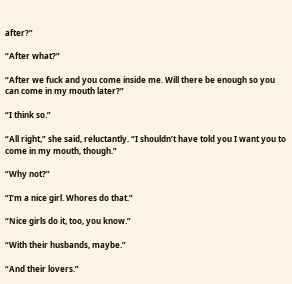after?”

“After what?”

“After we fuck and you come inside me. Will there be enough so you can come in my mouth later?”

“I think so.”

“All right,” she said, reluctantly. “I shouldn’t have told you I want you to come in my mouth, though.”

“Why not?”

“I’m a nice girl. Whores do that.”

“Nice girls do it, too, you know.”

“With their husbands, maybe.”

“And their lovers.”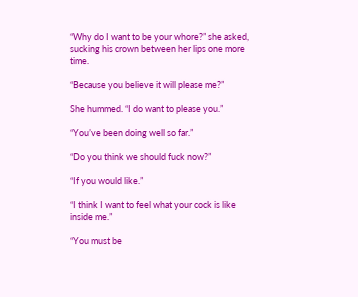“Why do I want to be your whore?” she asked, sucking his crown between her lips one more time.

“Because you believe it will please me?”

She hummed. “I do want to please you.”

“You’ve been doing well so far.”

“Do you think we should fuck now?”

“If you would like.”

“I think I want to feel what your cock is like inside me.”

“You must be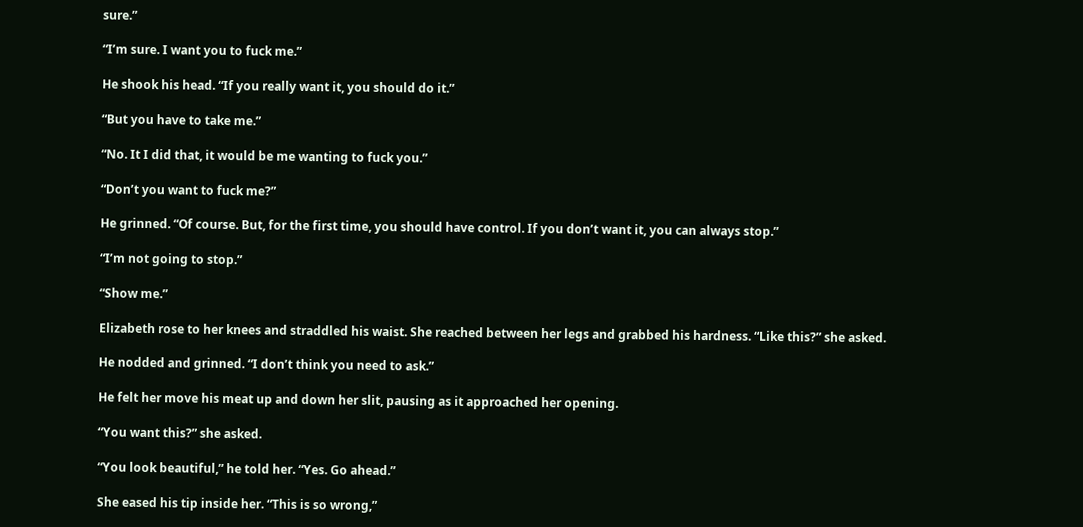sure.”

“I’m sure. I want you to fuck me.”

He shook his head. “If you really want it, you should do it.”

“But you have to take me.”

“No. It I did that, it would be me wanting to fuck you.”

“Don’t you want to fuck me?”

He grinned. “Of course. But, for the first time, you should have control. If you don’t want it, you can always stop.”

“I’m not going to stop.”

“Show me.”

Elizabeth rose to her knees and straddled his waist. She reached between her legs and grabbed his hardness. “Like this?” she asked.

He nodded and grinned. “I don’t think you need to ask.”

He felt her move his meat up and down her slit, pausing as it approached her opening.

“You want this?” she asked.

“You look beautiful,” he told her. “Yes. Go ahead.”

She eased his tip inside her. “This is so wrong,”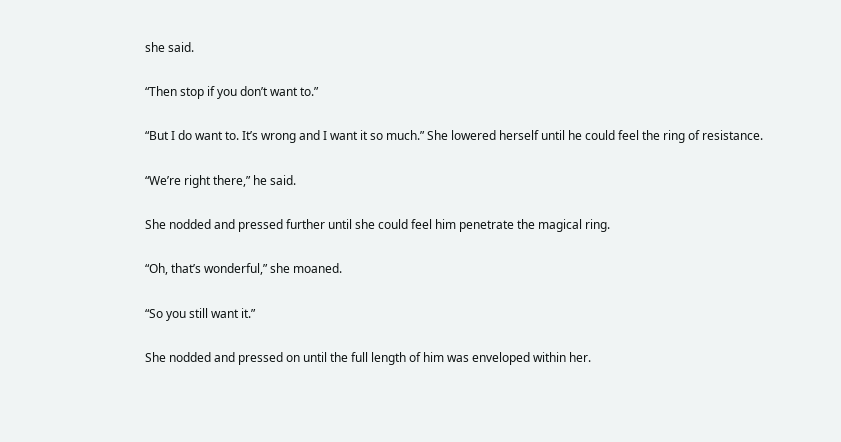she said.

“Then stop if you don’t want to.”

“But I do want to. It’s wrong and I want it so much.” She lowered herself until he could feel the ring of resistance.

“We’re right there,” he said.

She nodded and pressed further until she could feel him penetrate the magical ring.

“Oh, that’s wonderful,” she moaned.

“So you still want it.”

She nodded and pressed on until the full length of him was enveloped within her.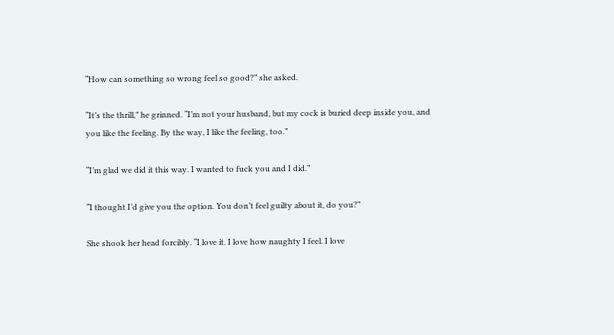“How can something so wrong feel so good?” she asked.

“It’s the thrill,” he grinned. “I’m not your husband, but my cock is buried deep inside you, and you like the feeling. By the way, I like the feeling, too.”

“I’m glad we did it this way. I wanted to fuck you and I did.”

“I thought I’d give you the option. You don’t feel guilty about it, do you?”

She shook her head forcibly. “I love it. I love how naughty I feel. I love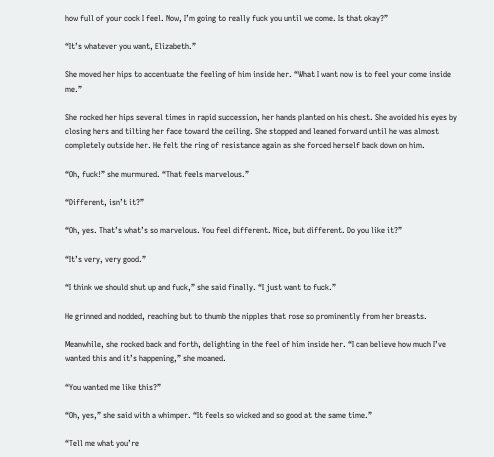how full of your cock I feel. Now, I’m going to really fuck you until we come. Is that okay?”

“It’s whatever you want, Elizabeth.”

She moved her hips to accentuate the feeling of him inside her. “What I want now is to feel your come inside me.”

She rocked her hips several times in rapid succession, her hands planted on his chest. She avoided his eyes by closing hers and tilting her face toward the ceiling. She stopped and leaned forward until he was almost completely outside her. He felt the ring of resistance again as she forced herself back down on him.

“Oh, fuck!” she murmured. “That feels marvelous.”

“Different, isn’t it?”

“Oh, yes. That’s what’s so marvelous. You feel different. Nice, but different. Do you like it?”

“It’s very, very good.”

“I think we should shut up and fuck,” she said finally. “I just want to fuck.”

He grinned and nodded, reaching but to thumb the nipples that rose so prominently from her breasts.

Meanwhile, she rocked back and forth, delighting in the feel of him inside her. “I can believe how much I’ve wanted this and it’s happening,” she moaned.

“You wanted me like this?”

“Oh, yes,” she said with a whimper. “It feels so wicked and so good at the same time.”

“Tell me what you’re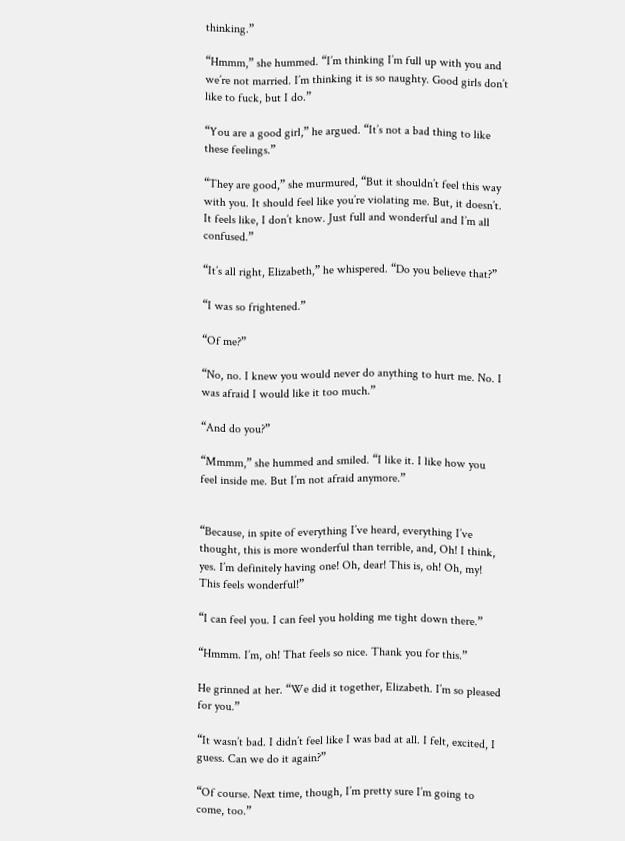thinking.”

“Hmmm,” she hummed. “I’m thinking I’m full up with you and we’re not married. I’m thinking it is so naughty. Good girls don’t like to fuck, but I do.”

“You are a good girl,” he argued. “It’s not a bad thing to like these feelings.”

“They are good,” she murmured, “But it shouldn’t feel this way with you. It should feel like you’re violating me. But, it doesn’t. It feels like, I don’t know. Just full and wonderful and I’m all confused.”

“It’s all right, Elizabeth,” he whispered. “Do you believe that?”

“I was so frightened.”

“Of me?”

“No, no. I knew you would never do anything to hurt me. No. I was afraid I would like it too much.”

“And do you?”

“Mmmm,” she hummed and smiled. “I like it. I like how you feel inside me. But I’m not afraid anymore.”


“Because, in spite of everything I’ve heard, everything I’ve thought, this is more wonderful than terrible, and, Oh! I think, yes. I’m definitely having one! Oh, dear! This is, oh! Oh, my! This feels wonderful!”

“I can feel you. I can feel you holding me tight down there.”

“Hmmm. I’m, oh! That feels so nice. Thank you for this.”

He grinned at her. “We did it together, Elizabeth. I’m so pleased for you.”

“It wasn’t bad. I didn’t feel like I was bad at all. I felt, excited, I guess. Can we do it again?”

“Of course. Next time, though, I’m pretty sure I’m going to come, too.”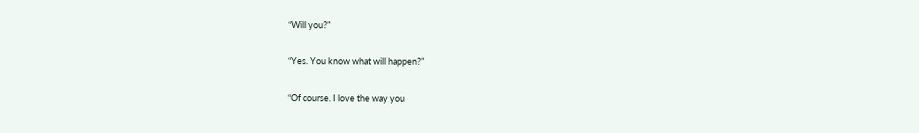“Will you?”

“Yes. You know what will happen?”

“Of course. I love the way you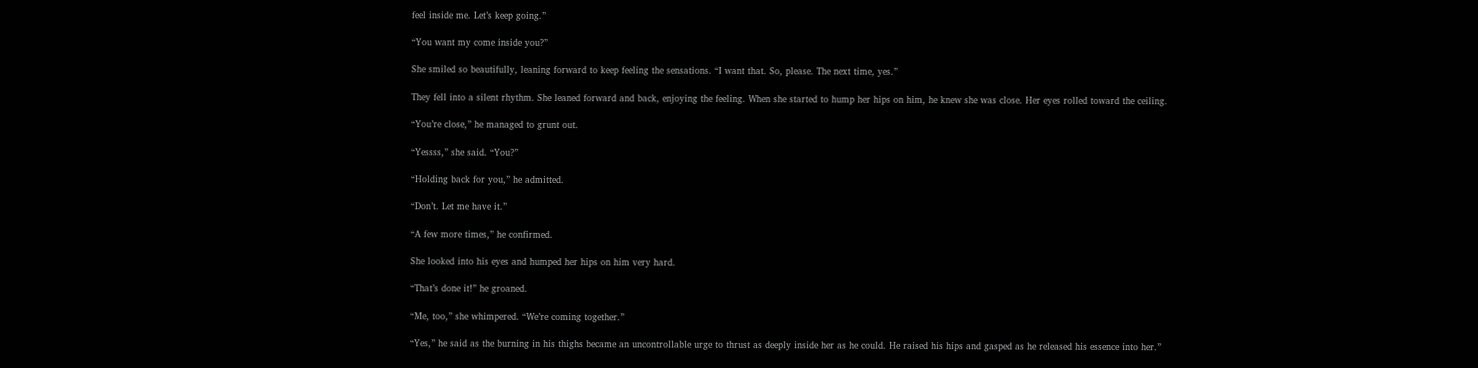feel inside me. Let’s keep going.”

“You want my come inside you?”

She smiled so beautifully, leaning forward to keep feeling the sensations. “I want that. So, please. The next time, yes.”

They fell into a silent rhythm. She leaned forward and back, enjoying the feeling. When she started to hump her hips on him, he knew she was close. Her eyes rolled toward the ceiling.

“You’re close,” he managed to grunt out.

“Yessss,” she said. “You?”

“Holding back for you,” he admitted.

“Don’t. Let me have it.”

“A few more times,” he confirmed.

She looked into his eyes and humped her hips on him very hard.

“That’s done it!” he groaned.

“Me, too,” she whimpered. “We’re coming together.”

“Yes,” he said as the burning in his thighs became an uncontrollable urge to thrust as deeply inside her as he could. He raised his hips and gasped as he released his essence into her.”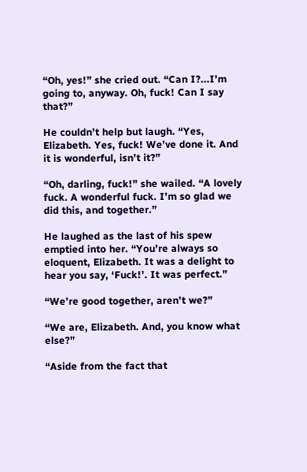“Oh, yes!” she cried out. “Can I?...I’m going to, anyway. Oh, fuck! Can I say that?”

He couldn’t help but laugh. “Yes, Elizabeth. Yes, fuck! We’ve done it. And it is wonderful, isn’t it?”

“Oh, darling, fuck!” she wailed. “A lovely fuck. A wonderful fuck. I’m so glad we did this, and together.”

He laughed as the last of his spew emptied into her. “You’re always so eloquent, Elizabeth. It was a delight to hear you say, ‘Fuck!’. It was perfect.”

“We’re good together, aren’t we?”

“We are, Elizabeth. And, you know what else?”

“Aside from the fact that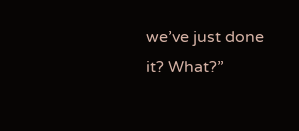we’ve just done it? What?”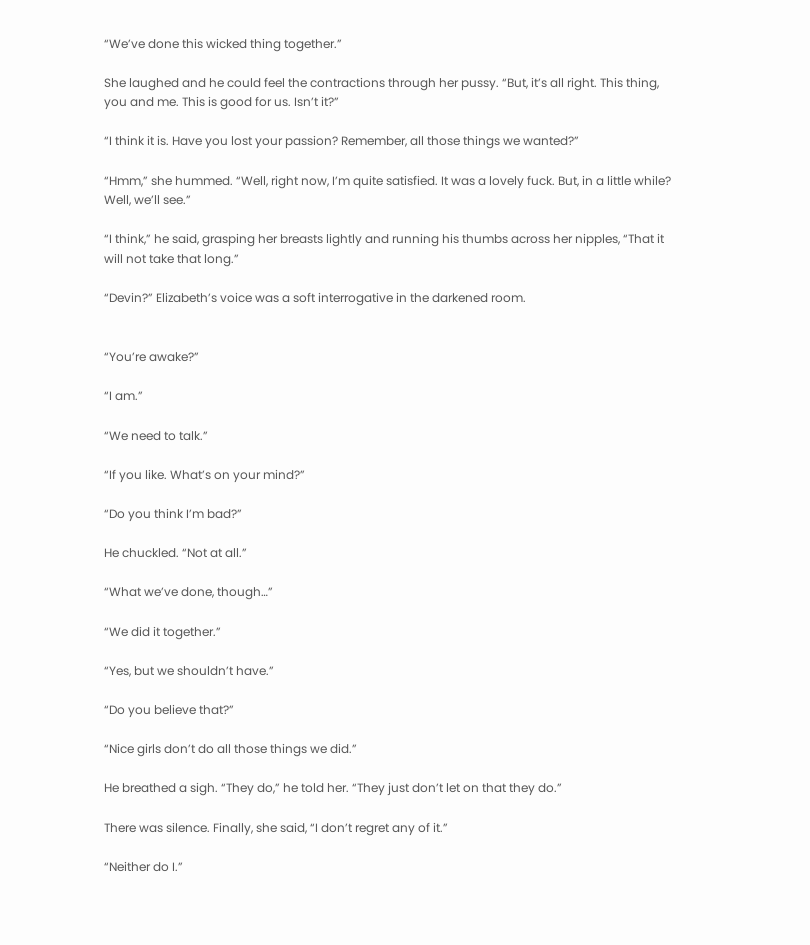“We’ve done this wicked thing together.”

She laughed and he could feel the contractions through her pussy. “But, it’s all right. This thing, you and me. This is good for us. Isn’t it?”

“I think it is. Have you lost your passion? Remember, all those things we wanted?”

“Hmm,” she hummed. “Well, right now, I’m quite satisfied. It was a lovely fuck. But, in a little while? Well, we’ll see.”

“I think,” he said, grasping her breasts lightly and running his thumbs across her nipples, “That it will not take that long.”

“Devin?” Elizabeth’s voice was a soft interrogative in the darkened room.


“You’re awake?”

“I am.”

“We need to talk.”

“If you like. What’s on your mind?”

“Do you think I’m bad?”

He chuckled. “Not at all.”

“What we’ve done, though…”

“We did it together.”

“Yes, but we shouldn’t have.”

“Do you believe that?”

“Nice girls don’t do all those things we did.”

He breathed a sigh. “They do,” he told her. “They just don’t let on that they do.”

There was silence. Finally, she said, “I don’t regret any of it.”

“Neither do I.”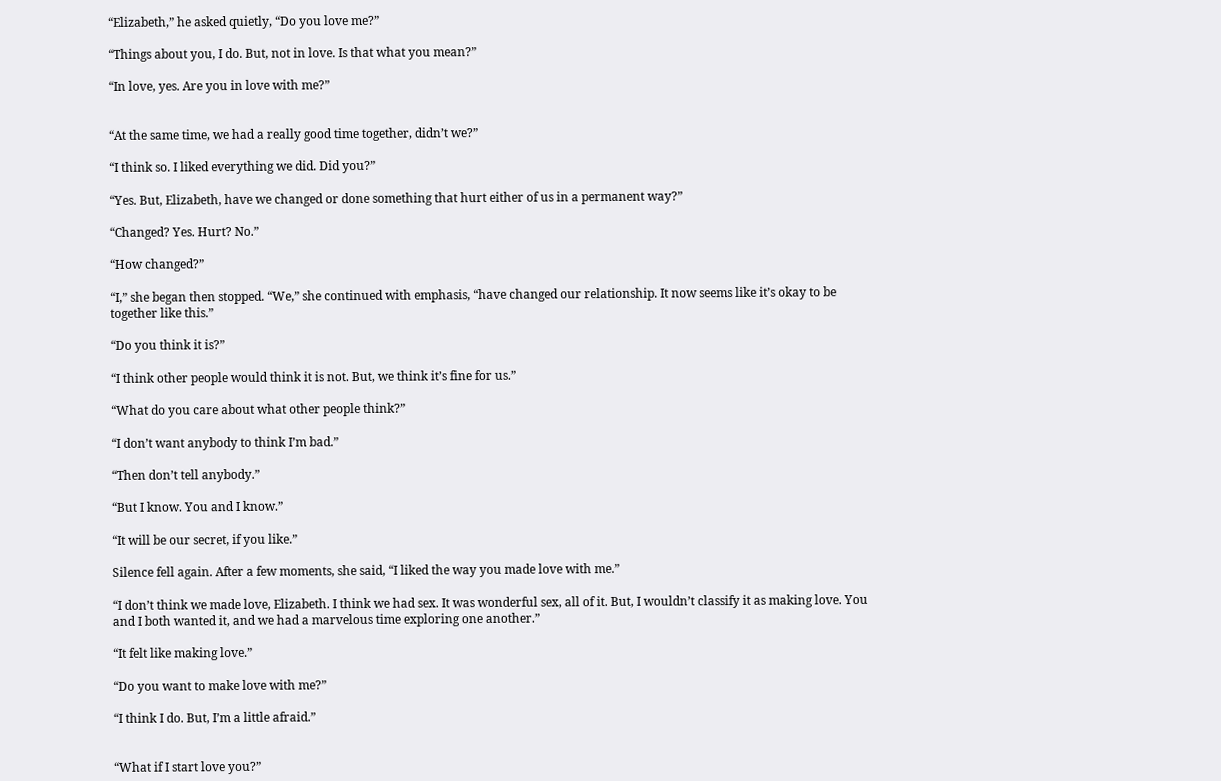“Elizabeth,” he asked quietly, “Do you love me?”

“Things about you, I do. But, not in love. Is that what you mean?”

“In love, yes. Are you in love with me?”


“At the same time, we had a really good time together, didn’t we?”

“I think so. I liked everything we did. Did you?”

“Yes. But, Elizabeth, have we changed or done something that hurt either of us in a permanent way?”

“Changed? Yes. Hurt? No.”

“How changed?”

“I,” she began then stopped. “We,” she continued with emphasis, “have changed our relationship. It now seems like it’s okay to be together like this.”

“Do you think it is?”

“I think other people would think it is not. But, we think it’s fine for us.”

“What do you care about what other people think?”

“I don’t want anybody to think I’m bad.”

“Then don’t tell anybody.”

“But I know. You and I know.”

“It will be our secret, if you like.”

Silence fell again. After a few moments, she said, “I liked the way you made love with me.”

“I don’t think we made love, Elizabeth. I think we had sex. It was wonderful sex, all of it. But, I wouldn’t classify it as making love. You and I both wanted it, and we had a marvelous time exploring one another.”

“It felt like making love.”

“Do you want to make love with me?”

“I think I do. But, I’m a little afraid.”


“What if I start love you?”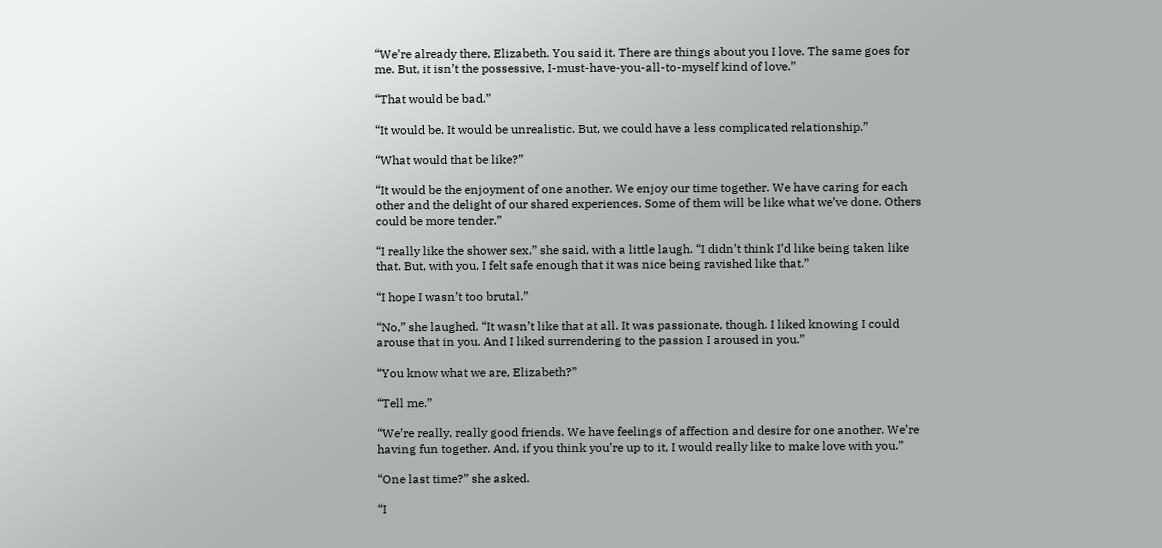“We’re already there, Elizabeth. You said it. There are things about you I love. The same goes for me. But, it isn’t the possessive, I-must-have-you-all-to-myself kind of love.”

“That would be bad.”

“It would be. It would be unrealistic. But, we could have a less complicated relationship.”

“What would that be like?”

“It would be the enjoyment of one another. We enjoy our time together. We have caring for each other and the delight of our shared experiences. Some of them will be like what we’ve done. Others could be more tender.”

“I really like the shower sex,” she said, with a little laugh. “I didn’t think I’d like being taken like that. But, with you, I felt safe enough that it was nice being ravished like that.”

“I hope I wasn’t too brutal.”

“No,” she laughed. “It wasn’t like that at all. It was passionate, though. I liked knowing I could arouse that in you. And I liked surrendering to the passion I aroused in you.”

“You know what we are, Elizabeth?”

“Tell me.”

“We’re really, really good friends. We have feelings of affection and desire for one another. We’re having fun together. And, if you think you’re up to it, I would really like to make love with you.”

“One last time?” she asked.

“I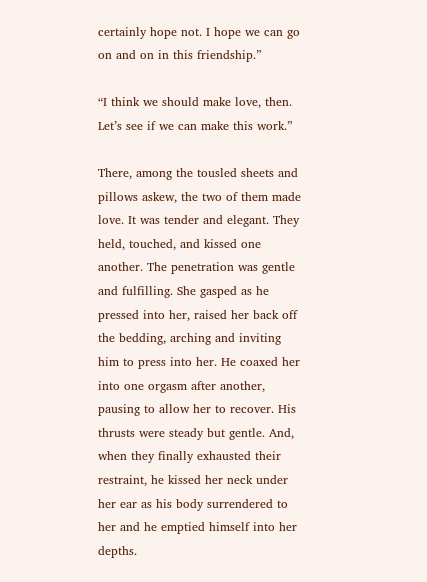certainly hope not. I hope we can go on and on in this friendship.”

“I think we should make love, then. Let’s see if we can make this work.”

There, among the tousled sheets and pillows askew, the two of them made love. It was tender and elegant. They held, touched, and kissed one another. The penetration was gentle and fulfilling. She gasped as he pressed into her, raised her back off the bedding, arching and inviting him to press into her. He coaxed her into one orgasm after another, pausing to allow her to recover. His thrusts were steady but gentle. And, when they finally exhausted their restraint, he kissed her neck under her ear as his body surrendered to her and he emptied himself into her depths.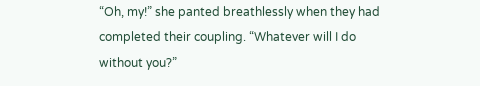“Oh, my!” she panted breathlessly when they had completed their coupling. “Whatever will I do without you?”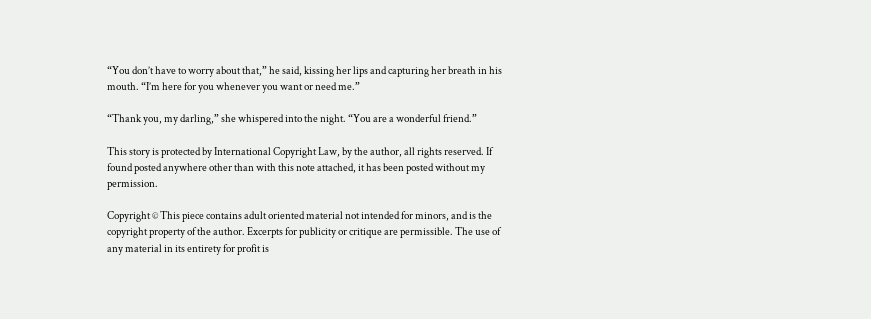“You don’t have to worry about that,” he said, kissing her lips and capturing her breath in his mouth. “I’m here for you whenever you want or need me.”

“Thank you, my darling,” she whispered into the night. “You are a wonderful friend.”

This story is protected by International Copyright Law, by the author, all rights reserved. If found posted anywhere other than with this note attached, it has been posted without my permission.

Copyright © This piece contains adult oriented material not intended for minors, and is the copyright property of the author. Excerpts for publicity or critique are permissible. The use of any material in its entirety for profit is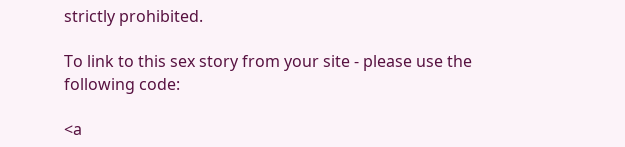strictly prohibited.

To link to this sex story from your site - please use the following code:

<a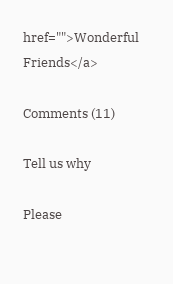href="">Wonderful Friends</a>

Comments (11)

Tell us why

Please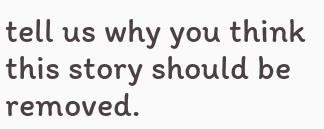tell us why you think this story should be removed.